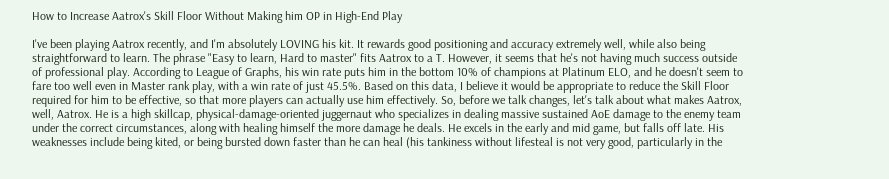How to Increase Aatrox's Skill Floor Without Making him OP in High-End Play

I've been playing Aatrox recently, and I'm absolutely LOVING his kit. It rewards good positioning and accuracy extremely well, while also being straightforward to learn. The phrase "Easy to learn, Hard to master" fits Aatrox to a T. However, it seems that he's not having much success outside of professional play. According to League of Graphs, his win rate puts him in the bottom 10% of champions at Platinum ELO, and he doesn't seem to fare too well even in Master rank play, with a win rate of just 45.5%. Based on this data, I believe it would be appropriate to reduce the Skill Floor required for him to be effective, so that more players can actually use him effectively. So, before we talk changes, let's talk about what makes Aatrox, well, Aatrox. He is a high skillcap, physical-damage-oriented juggernaut who specializes in dealing massive sustained AoE damage to the enemy team under the correct circumstances, along with healing himself the more damage he deals. He excels in the early and mid game, but falls off late. His weaknesses include being kited, or being bursted down faster than he can heal (his tankiness without lifesteal is not very good, particularly in the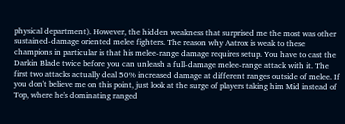physical department). However, the hidden weakness that surprised me the most was other sustained-damage oriented melee fighters. The reason why Aatrox is weak to these champions in particular is that his melee-range damage requires setup. You have to cast the Darkin Blade twice before you can unleash a full-damage melee-range attack with it. The first two attacks actually deal 50% increased damage at different ranges outside of melee. If you don't believe me on this point, just look at the surge of players taking him Mid instead of Top, where he's dominating ranged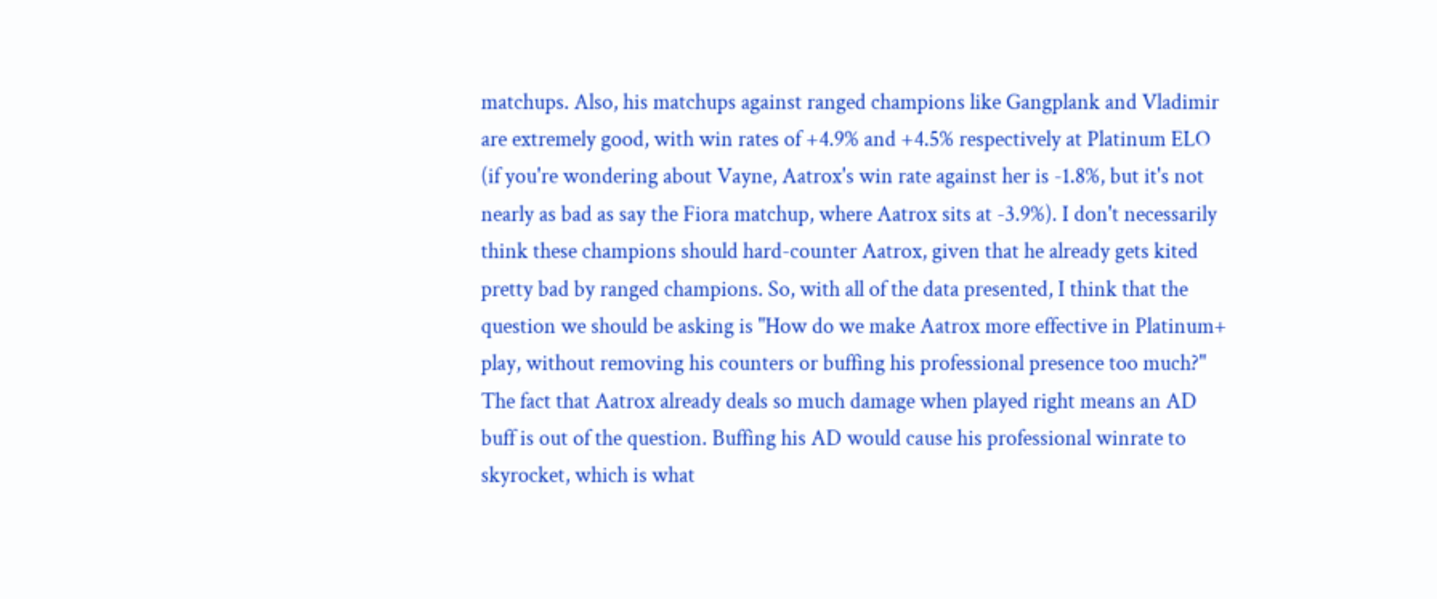matchups. Also, his matchups against ranged champions like Gangplank and Vladimir are extremely good, with win rates of +4.9% and +4.5% respectively at Platinum ELO (if you're wondering about Vayne, Aatrox's win rate against her is -1.8%, but it's not nearly as bad as say the Fiora matchup, where Aatrox sits at -3.9%). I don't necessarily think these champions should hard-counter Aatrox, given that he already gets kited pretty bad by ranged champions. So, with all of the data presented, I think that the question we should be asking is "How do we make Aatrox more effective in Platinum+ play, without removing his counters or buffing his professional presence too much?" The fact that Aatrox already deals so much damage when played right means an AD buff is out of the question. Buffing his AD would cause his professional winrate to skyrocket, which is what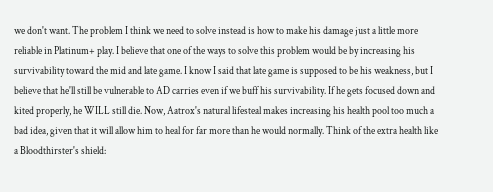we don't want. The problem I think we need to solve instead is how to make his damage just a little more reliable in Platinum+ play. I believe that one of the ways to solve this problem would be by increasing his survivability toward the mid and late game. I know I said that late game is supposed to be his weakness, but I believe that he'll still be vulnerable to AD carries even if we buff his survivability. If he gets focused down and kited properly, he WILL still die. Now, Aatrox's natural lifesteal makes increasing his health pool too much a bad idea, given that it will allow him to heal for far more than he would normally. Think of the extra health like a Bloodthirster's shield: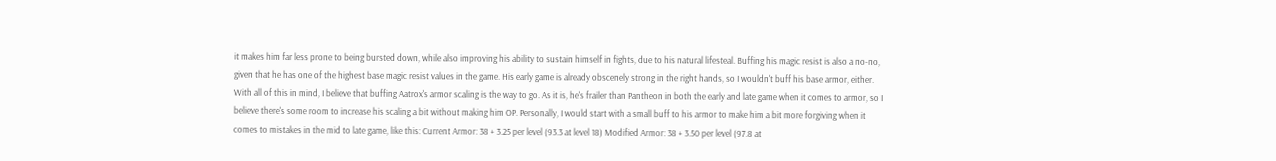it makes him far less prone to being bursted down, while also improving his ability to sustain himself in fights, due to his natural lifesteal. Buffing his magic resist is also a no-no, given that he has one of the highest base magic resist values in the game. His early game is already obscenely strong in the right hands, so I wouldn't buff his base armor, either. With all of this in mind, I believe that buffing Aatrox's armor scaling is the way to go. As it is, he's frailer than Pantheon in both the early and late game when it comes to armor, so I believe there's some room to increase his scaling a bit without making him OP. Personally, I would start with a small buff to his armor to make him a bit more forgiving when it comes to mistakes in the mid to late game, like this: Current Armor: 38 + 3.25 per level (93.3 at level 18) Modified Armor: 38 + 3.50 per level (97.8 at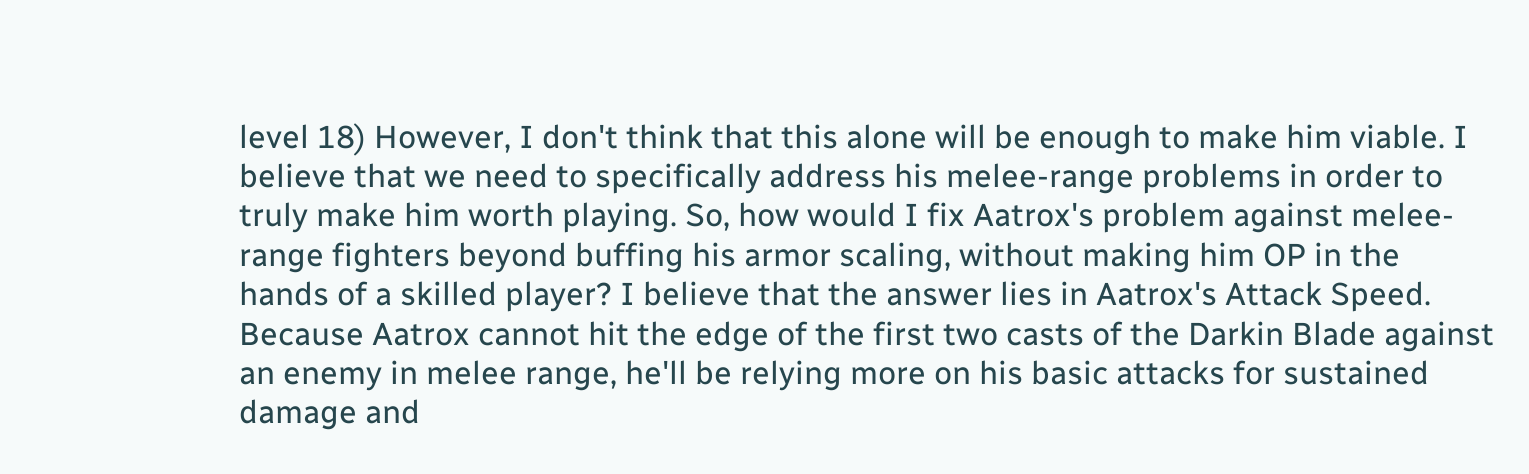level 18) However, I don't think that this alone will be enough to make him viable. I believe that we need to specifically address his melee-range problems in order to truly make him worth playing. So, how would I fix Aatrox's problem against melee-range fighters beyond buffing his armor scaling, without making him OP in the hands of a skilled player? I believe that the answer lies in Aatrox's Attack Speed. Because Aatrox cannot hit the edge of the first two casts of the Darkin Blade against an enemy in melee range, he'll be relying more on his basic attacks for sustained damage and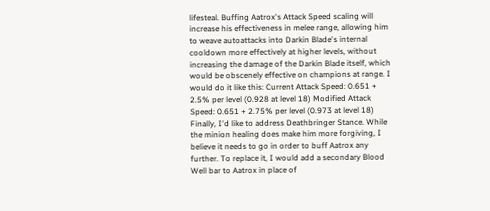lifesteal. Buffing Aatrox's Attack Speed scaling will increase his effectiveness in melee range, allowing him to weave autoattacks into Darkin Blade's internal cooldown more effectively at higher levels, without increasing the damage of the Darkin Blade itself, which would be obscenely effective on champions at range. I would do it like this: Current Attack Speed: 0.651 + 2.5% per level (0.928 at level 18) Modified Attack Speed: 0.651 + 2.75% per level (0.973 at level 18) Finally, I'd like to address Deathbringer Stance. While the minion healing does make him more forgiving, I believe it needs to go in order to buff Aatrox any further. To replace it, I would add a secondary Blood Well bar to Aatrox in place of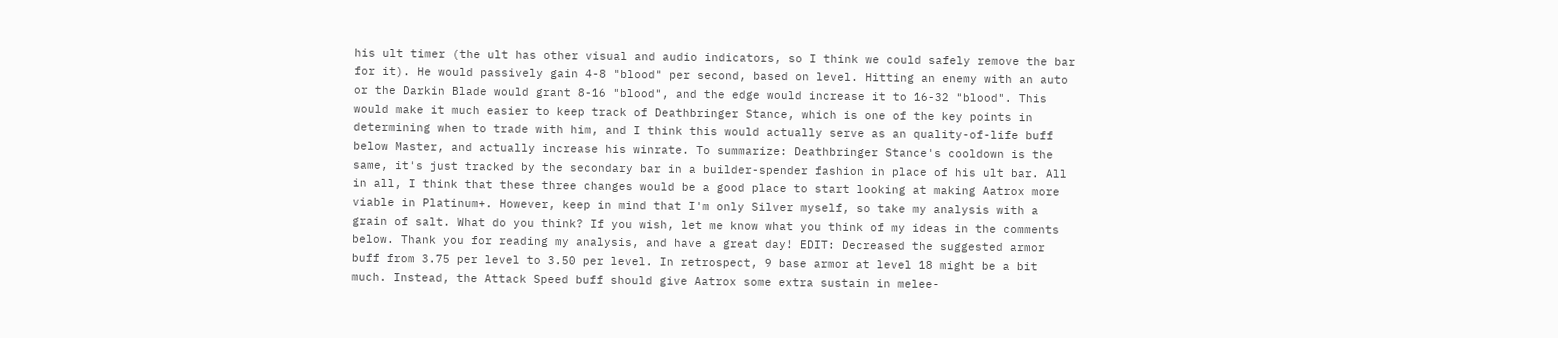his ult timer (the ult has other visual and audio indicators, so I think we could safely remove the bar for it). He would passively gain 4-8 "blood" per second, based on level. Hitting an enemy with an auto or the Darkin Blade would grant 8-16 "blood", and the edge would increase it to 16-32 "blood". This would make it much easier to keep track of Deathbringer Stance, which is one of the key points in determining when to trade with him, and I think this would actually serve as an quality-of-life buff below Master, and actually increase his winrate. To summarize: Deathbringer Stance's cooldown is the same, it's just tracked by the secondary bar in a builder-spender fashion in place of his ult bar. All in all, I think that these three changes would be a good place to start looking at making Aatrox more viable in Platinum+. However, keep in mind that I'm only Silver myself, so take my analysis with a grain of salt. What do you think? If you wish, let me know what you think of my ideas in the comments below. Thank you for reading my analysis, and have a great day! EDIT: Decreased the suggested armor buff from 3.75 per level to 3.50 per level. In retrospect, 9 base armor at level 18 might be a bit much. Instead, the Attack Speed buff should give Aatrox some extra sustain in melee-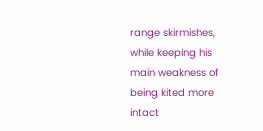range skirmishes, while keeping his main weakness of being kited more intact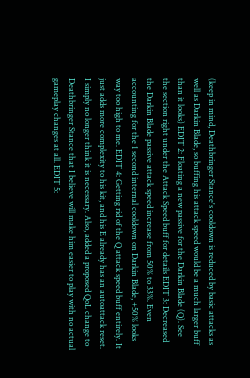(keep in mind, Deathbringer Stance's cooldown is reduced by basic attacks as well as Darkin Blade, so buffing his attack speed would be a much larger buff than it looks) EDIT 2: Floating a new passive for the Darkin Blade (Q). See the section right under the Attack Speed buff for details EDIT 3: Decreased the Darkin Blade passive attack speed increase from 50% to 33%. Even accounting for the 1 second internal cooldown on Darkin Blade, +50% looks way too high to me. EDIT 4: Getting rid of the Q attack speed buff entirely. It just adds more complexity to his kit, and his E already has an autoattack reset. I simply no longer think it is necessary. Also, added a proposed QoL change to Deathbringer Stance that I believe will make him easier to play with no actual gameplay changes at all. EDIT 5: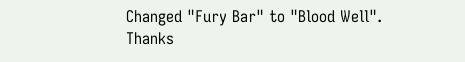Changed "Fury Bar" to "Blood Well". Thanks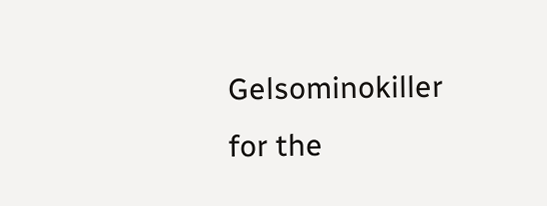Gelsominokiller for the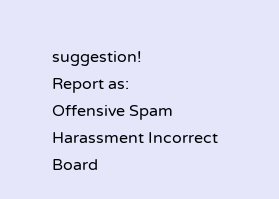suggestion!
Report as:
Offensive Spam Harassment Incorrect Board